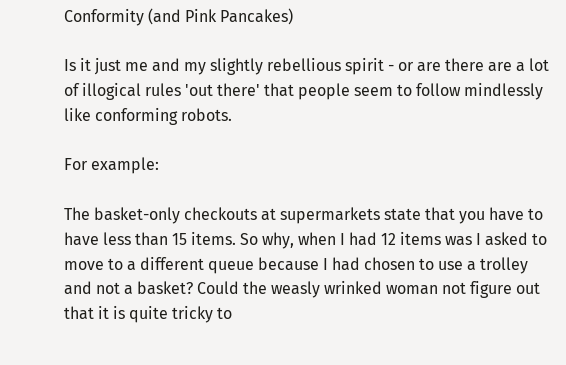Conformity (and Pink Pancakes)

Is it just me and my slightly rebellious spirit - or are there are a lot of illogical rules 'out there' that people seem to follow mindlessly like conforming robots.

For example:

The basket-only checkouts at supermarkets state that you have to have less than 15 items. So why, when I had 12 items was I asked to move to a different queue because I had chosen to use a trolley and not a basket? Could the weasly wrinked woman not figure out that it is quite tricky to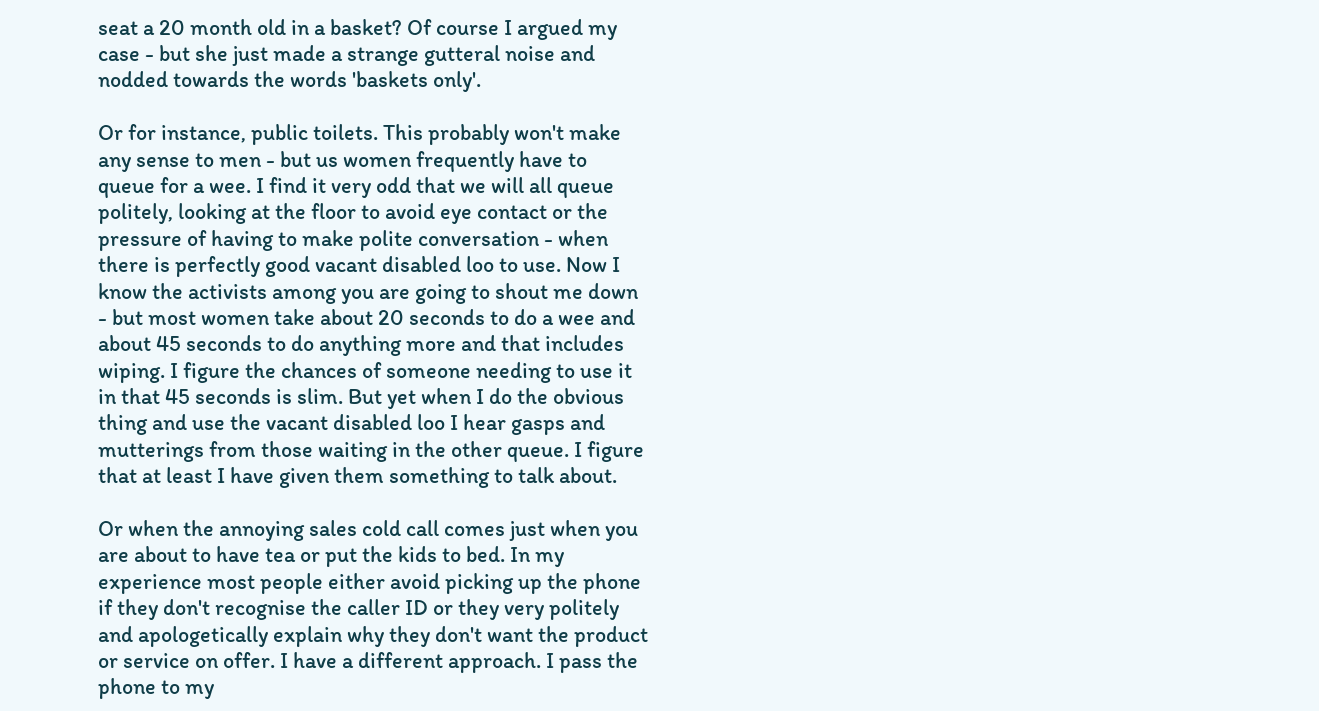seat a 20 month old in a basket? Of course I argued my case - but she just made a strange gutteral noise and nodded towards the words 'baskets only'.

Or for instance, public toilets. This probably won't make any sense to men - but us women frequently have to queue for a wee. I find it very odd that we will all queue politely, looking at the floor to avoid eye contact or the pressure of having to make polite conversation - when there is perfectly good vacant disabled loo to use. Now I know the activists among you are going to shout me down - but most women take about 20 seconds to do a wee and about 45 seconds to do anything more and that includes wiping. I figure the chances of someone needing to use it in that 45 seconds is slim. But yet when I do the obvious thing and use the vacant disabled loo I hear gasps and mutterings from those waiting in the other queue. I figure that at least I have given them something to talk about.

Or when the annoying sales cold call comes just when you are about to have tea or put the kids to bed. In my experience most people either avoid picking up the phone if they don't recognise the caller ID or they very politely and apologetically explain why they don't want the product or service on offer. I have a different approach. I pass the phone to my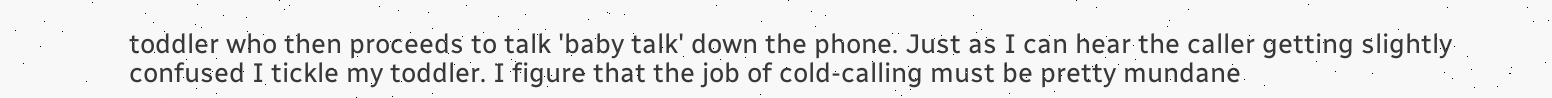toddler who then proceeds to talk 'baby talk' down the phone. Just as I can hear the caller getting slightly confused I tickle my toddler. I figure that the job of cold-calling must be pretty mundane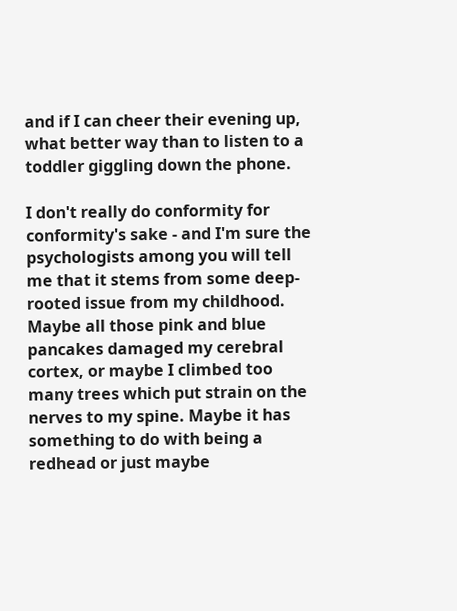and if I can cheer their evening up, what better way than to listen to a toddler giggling down the phone.

I don't really do conformity for conformity's sake - and I'm sure the psychologists among you will tell me that it stems from some deep-rooted issue from my childhood. Maybe all those pink and blue pancakes damaged my cerebral cortex, or maybe I climbed too many trees which put strain on the nerves to my spine. Maybe it has something to do with being a redhead or just maybe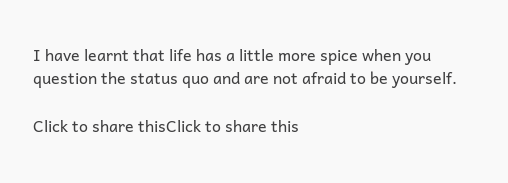I have learnt that life has a little more spice when you question the status quo and are not afraid to be yourself.

Click to share thisClick to share this